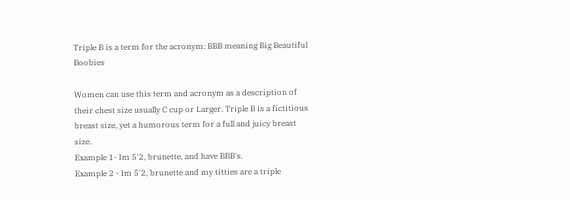Triple B is a term for the acronym: BBB meaning Big Beautiful Boobies

Women can use this term and acronym as a description of their chest size usually C cup or Larger. Triple B is a fictitious breast size, yet a humorous term for a full and juicy breast size.
Example 1- Im 5'2, brunette, and have BBB's.
Example 2 - Im 5'2, brunette and my titties are a triple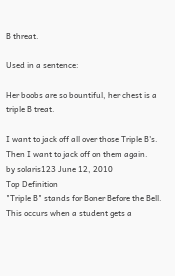B threat.

Used in a sentence:

Her boobs are so bountiful, her chest is a triple B treat.

I want to jack off all over those Triple B's. Then I want to jack off on them again.
by solaris123 June 12, 2010
Top Definition
"Triple B" stands for Boner Before the Bell. This occurs when a student gets a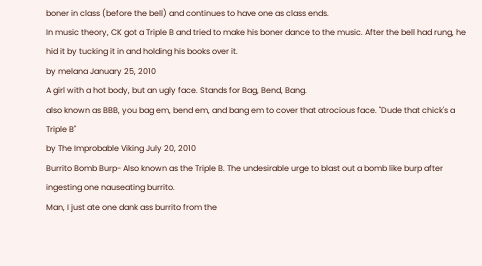boner in class (before the bell) and continues to have one as class ends.
In music theory, CK got a Triple B and tried to make his boner dance to the music. After the bell had rung, he hid it by tucking it in and holding his books over it.
by melana January 25, 2010
A girl with a hot body, but an ugly face. Stands for Bag, Bend, Bang.
also known as BBB, you bag em, bend em, and bang em to cover that atrocious face. "Dude that chick's a Triple B"
by The Improbable Viking July 20, 2010
Burrito Bomb Burp- Also known as the Triple B. The undesirable urge to blast out a bomb like burp after ingesting one nauseating burrito.
Man, I just ate one dank ass burrito from the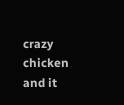crazy chicken and it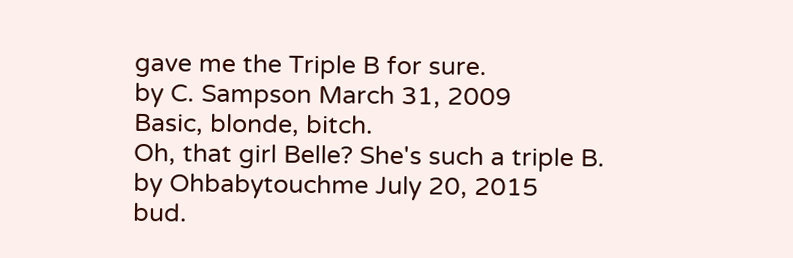gave me the Triple B for sure.
by C. Sampson March 31, 2009
Basic, blonde, bitch.
Oh, that girl Belle? She's such a triple B.
by Ohbabytouchme July 20, 2015
bud.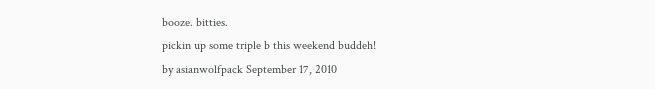booze. bitties.
pickin up some triple b this weekend buddeh!
by asianwolfpack September 17, 2010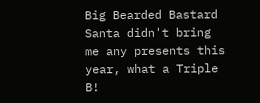Big Bearded Bastard
Santa didn't bring me any presents this year, what a Triple B!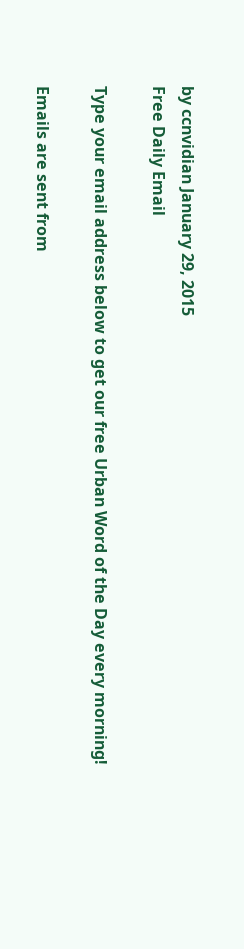by ccnvidian January 29, 2015
Free Daily Email

Type your email address below to get our free Urban Word of the Day every morning!

Emails are sent from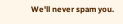We'll never spam you.